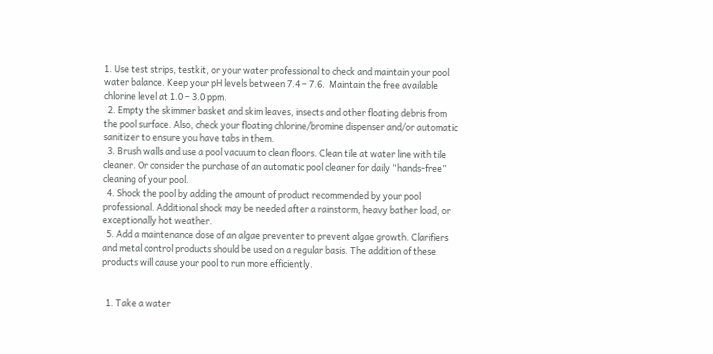1. Use test strips, testkit, or your water professional to check and maintain your pool water balance. Keep your pH levels between 7.4 – 7.6.  Maintain the free available chlorine level at 1.0 – 3.0 ppm.
  2. Empty the skimmer basket and skim leaves, insects and other floating debris from the pool surface. Also, check your floating chlorine/bromine dispenser and/or automatic sanitizer to ensure you have tabs in them.
  3. Brush walls and use a pool vacuum to clean floors. Clean tile at water line with tile cleaner. Or consider the purchase of an automatic pool cleaner for daily “hands-free” cleaning of your pool.
  4. Shock the pool by adding the amount of product recommended by your pool professional. Additional shock may be needed after a rainstorm, heavy bather load, or exceptionally hot weather.
  5. Add a maintenance dose of an algae preventer to prevent algae growth. Clarifiers and metal control products should be used on a regular basis. The addition of these products will cause your pool to run more efficiently.


  1. Take a water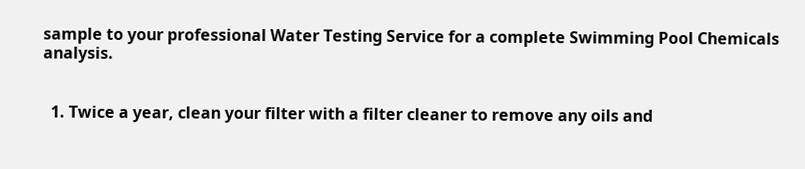sample to your professional Water Testing Service for a complete Swimming Pool Chemicals analysis.


  1. Twice a year, clean your filter with a filter cleaner to remove any oils and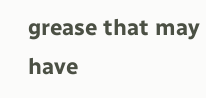grease that may have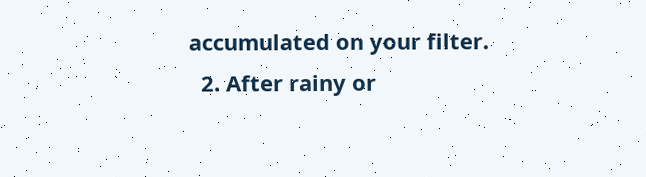accumulated on your filter.
  2. After rainy or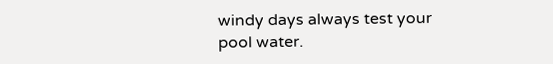windy days always test your pool water.